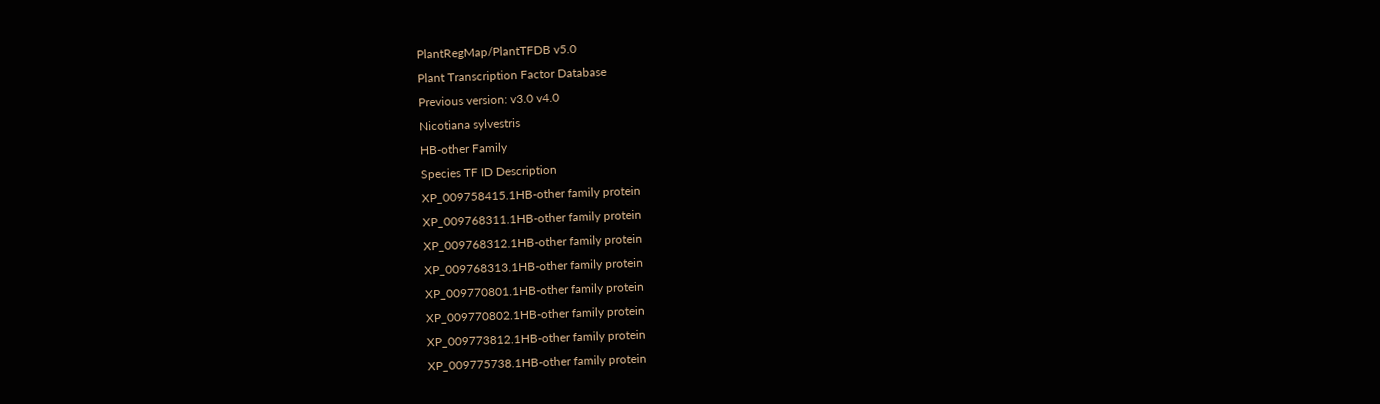PlantRegMap/PlantTFDB v5.0
Plant Transcription Factor Database
Previous version: v3.0 v4.0
Nicotiana sylvestris
HB-other Family
Species TF ID Description
XP_009758415.1HB-other family protein
XP_009768311.1HB-other family protein
XP_009768312.1HB-other family protein
XP_009768313.1HB-other family protein
XP_009770801.1HB-other family protein
XP_009770802.1HB-other family protein
XP_009773812.1HB-other family protein
XP_009775738.1HB-other family protein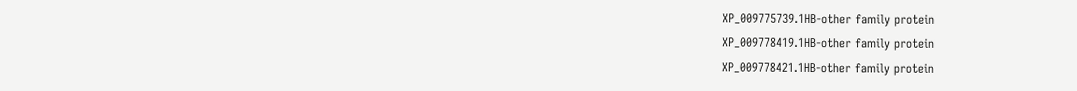XP_009775739.1HB-other family protein
XP_009778419.1HB-other family protein
XP_009778421.1HB-other family protein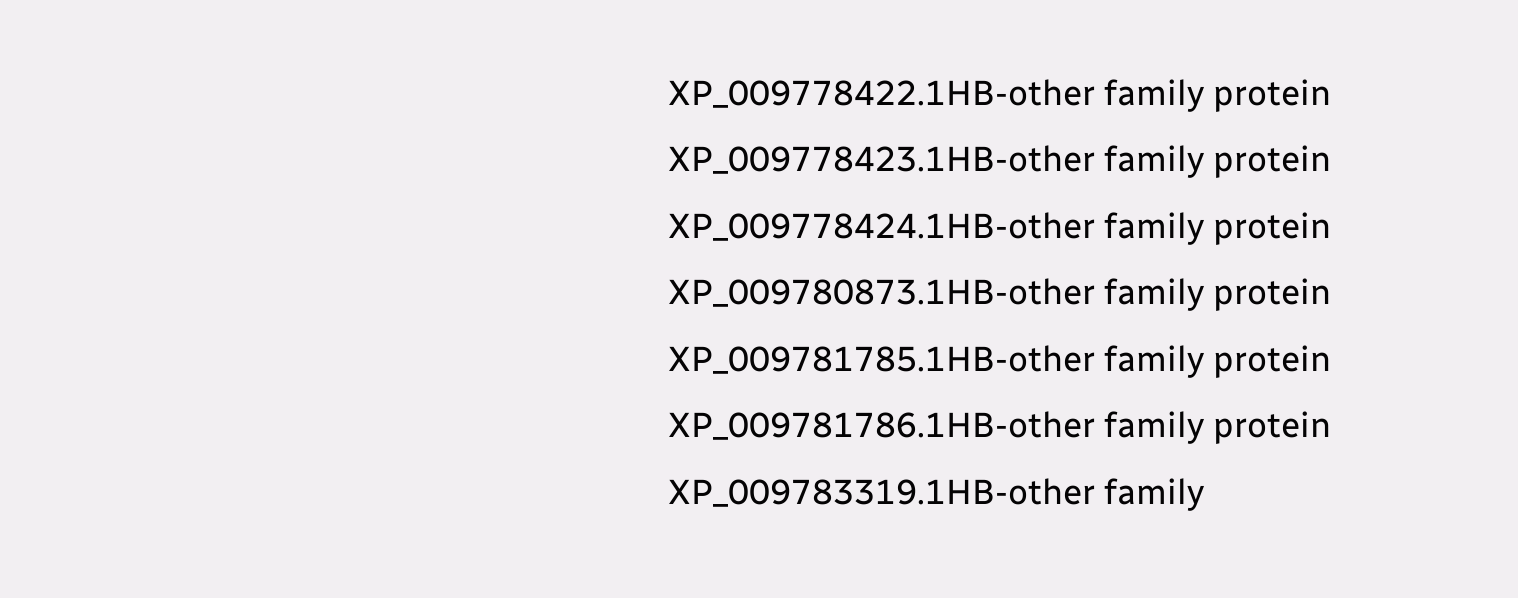XP_009778422.1HB-other family protein
XP_009778423.1HB-other family protein
XP_009778424.1HB-other family protein
XP_009780873.1HB-other family protein
XP_009781785.1HB-other family protein
XP_009781786.1HB-other family protein
XP_009783319.1HB-other family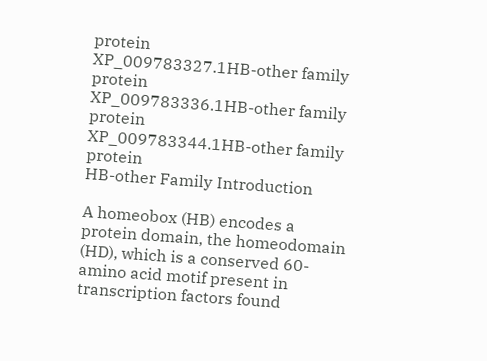protein
XP_009783327.1HB-other family protein
XP_009783336.1HB-other family protein
XP_009783344.1HB-other family protein
HB-other Family Introduction

A homeobox (HB) encodes a protein domain, the homeodomain (HD), which is a conserved 60-amino acid motif present in transcription factors found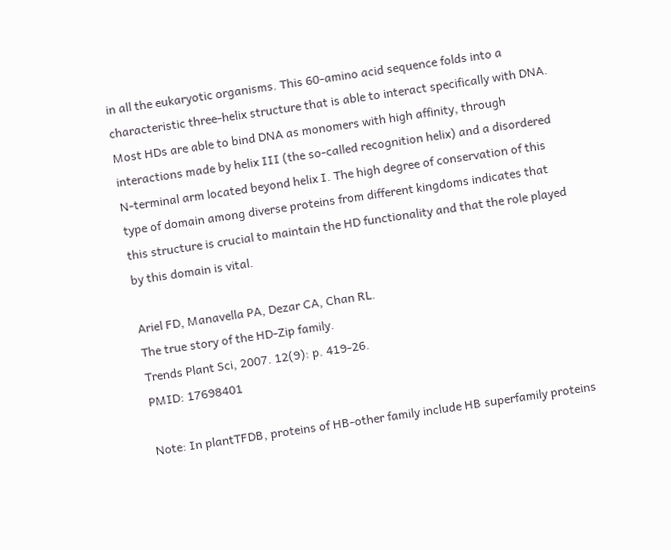in all the eukaryotic organisms. This 60-amino acid sequence folds into a characteristic three-helix structure that is able to interact specifically with DNA. Most HDs are able to bind DNA as monomers with high affinity, through interactions made by helix III (the so-called recognition helix) and a disordered N-terminal arm located beyond helix I. The high degree of conservation of this type of domain among diverse proteins from different kingdoms indicates that this structure is crucial to maintain the HD functionality and that the role played by this domain is vital.

Ariel FD, Manavella PA, Dezar CA, Chan RL.
The true story of the HD-Zip family.
Trends Plant Sci, 2007. 12(9): p. 419-26.
PMID: 17698401

Note: In plantTFDB, proteins of HB-other family include HB superfamily proteins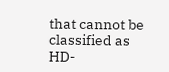that cannot be classified as HD-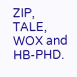ZIP, TALE, WOX and HB-PHD.